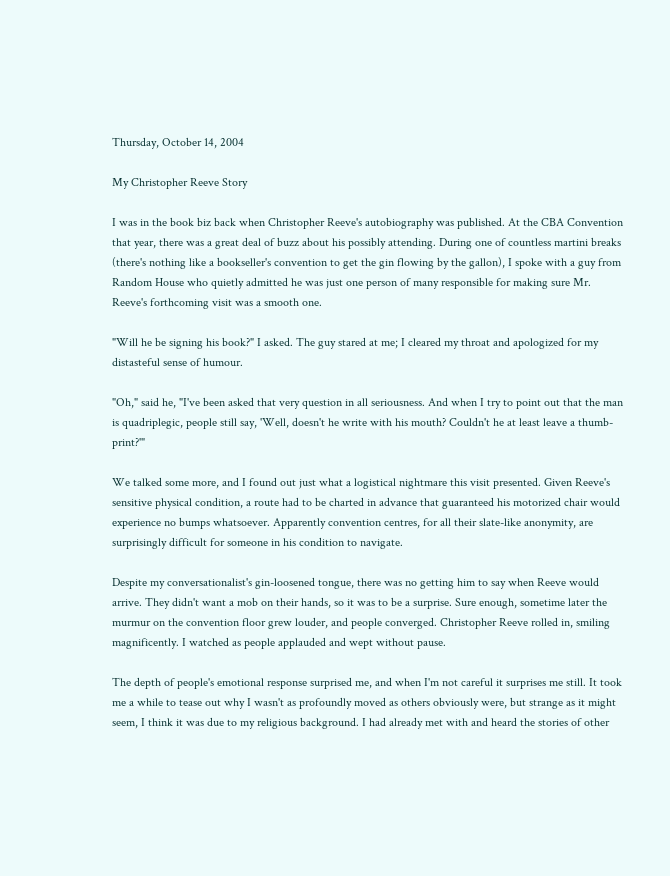Thursday, October 14, 2004

My Christopher Reeve Story

I was in the book biz back when Christopher Reeve's autobiography was published. At the CBA Convention that year, there was a great deal of buzz about his possibly attending. During one of countless martini breaks (there's nothing like a bookseller's convention to get the gin flowing by the gallon), I spoke with a guy from Random House who quietly admitted he was just one person of many responsible for making sure Mr. Reeve's forthcoming visit was a smooth one.

"Will he be signing his book?" I asked. The guy stared at me; I cleared my throat and apologized for my distasteful sense of humour.

"Oh," said he, "I've been asked that very question in all seriousness. And when I try to point out that the man is quadriplegic, people still say, 'Well, doesn't he write with his mouth? Couldn't he at least leave a thumb-print?'"

We talked some more, and I found out just what a logistical nightmare this visit presented. Given Reeve's sensitive physical condition, a route had to be charted in advance that guaranteed his motorized chair would experience no bumps whatsoever. Apparently convention centres, for all their slate-like anonymity, are surprisingly difficult for someone in his condition to navigate.

Despite my conversationalist's gin-loosened tongue, there was no getting him to say when Reeve would arrive. They didn't want a mob on their hands, so it was to be a surprise. Sure enough, sometime later the murmur on the convention floor grew louder, and people converged. Christopher Reeve rolled in, smiling magnificently. I watched as people applauded and wept without pause.

The depth of people's emotional response surprised me, and when I'm not careful it surprises me still. It took me a while to tease out why I wasn't as profoundly moved as others obviously were, but strange as it might seem, I think it was due to my religious background. I had already met with and heard the stories of other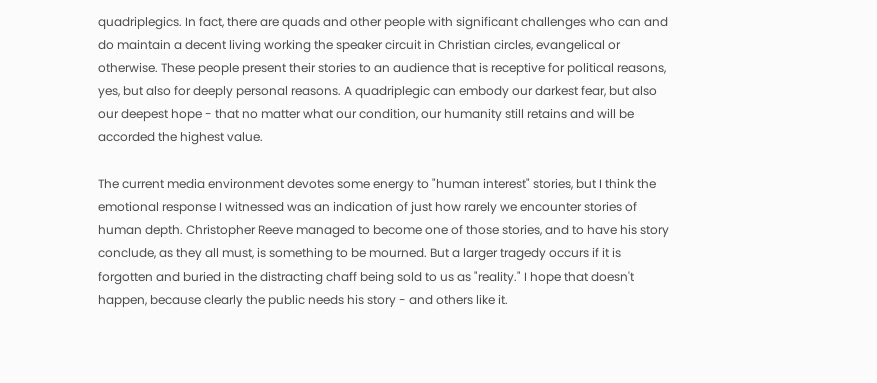quadriplegics. In fact, there are quads and other people with significant challenges who can and do maintain a decent living working the speaker circuit in Christian circles, evangelical or otherwise. These people present their stories to an audience that is receptive for political reasons, yes, but also for deeply personal reasons. A quadriplegic can embody our darkest fear, but also our deepest hope - that no matter what our condition, our humanity still retains and will be accorded the highest value.

The current media environment devotes some energy to "human interest" stories, but I think the emotional response I witnessed was an indication of just how rarely we encounter stories of human depth. Christopher Reeve managed to become one of those stories, and to have his story conclude, as they all must, is something to be mourned. But a larger tragedy occurs if it is forgotten and buried in the distracting chaff being sold to us as "reality." I hope that doesn't happen, because clearly the public needs his story - and others like it.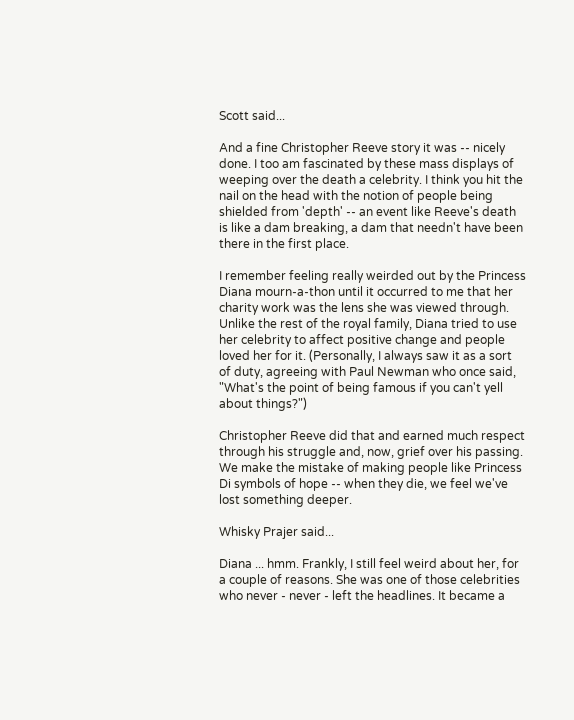Scott said...

And a fine Christopher Reeve story it was -- nicely done. I too am fascinated by these mass displays of weeping over the death a celebrity. I think you hit the nail on the head with the notion of people being shielded from 'depth' -- an event like Reeve's death is like a dam breaking, a dam that needn't have been there in the first place.

I remember feeling really weirded out by the Princess Diana mourn-a-thon until it occurred to me that her charity work was the lens she was viewed through. Unlike the rest of the royal family, Diana tried to use her celebrity to affect positive change and people loved her for it. (Personally, I always saw it as a sort of duty, agreeing with Paul Newman who once said, "What's the point of being famous if you can't yell about things?")

Christopher Reeve did that and earned much respect through his struggle and, now, grief over his passing. We make the mistake of making people like Princess Di symbols of hope -- when they die, we feel we've lost something deeper.

Whisky Prajer said...

Diana ... hmm. Frankly, I still feel weird about her, for a couple of reasons. She was one of those celebrities who never - never - left the headlines. It became a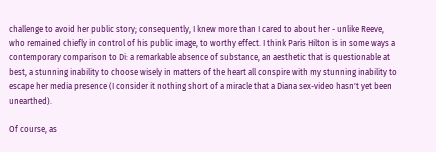challenge to avoid her public story; consequently, I knew more than I cared to about her - unlike Reeve, who remained chiefly in control of his public image, to worthy effect. I think Paris Hilton is in some ways a contemporary comparison to Di: a remarkable absence of substance, an aesthetic that is questionable at best, a stunning inability to choose wisely in matters of the heart all conspire with my stunning inability to escape her media presence (I consider it nothing short of a miracle that a Diana sex-video hasn't yet been unearthed).

Of course, as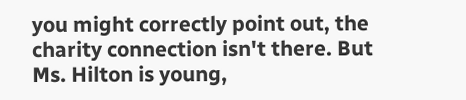you might correctly point out, the charity connection isn't there. But Ms. Hilton is young,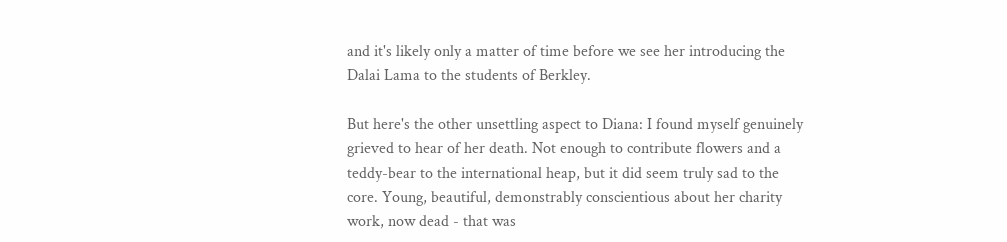and it's likely only a matter of time before we see her introducing the Dalai Lama to the students of Berkley.

But here's the other unsettling aspect to Diana: I found myself genuinely grieved to hear of her death. Not enough to contribute flowers and a teddy-bear to the international heap, but it did seem truly sad to the core. Young, beautiful, demonstrably conscientious about her charity work, now dead - that was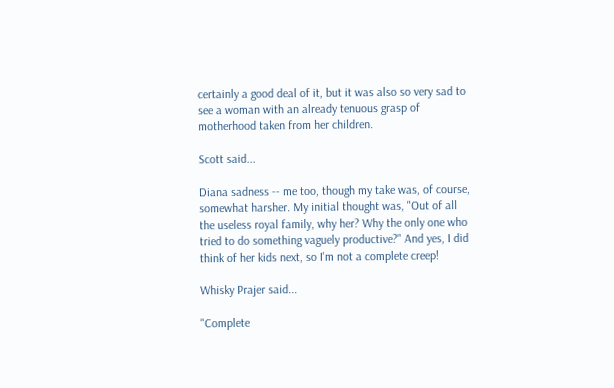certainly a good deal of it, but it was also so very sad to see a woman with an already tenuous grasp of motherhood taken from her children.

Scott said...

Diana sadness -- me too, though my take was, of course, somewhat harsher. My initial thought was, "Out of all the useless royal family, why her? Why the only one who tried to do something vaguely productive?" And yes, I did think of her kids next, so I'm not a complete creep!

Whisky Prajer said...

"Complete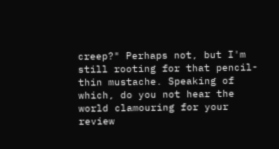creep?" Perhaps not, but I'm still rooting for that pencil-thin mustache. Speaking of which, do you not hear the world clamouring for your review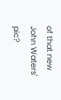of that new John Waters' pic?